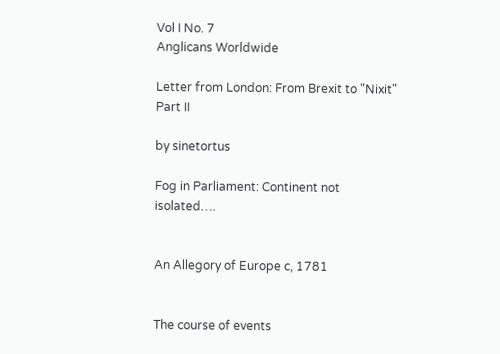Vol I No. 7
Anglicans Worldwide

Letter from London: From Brexit to "Nixit" Part II

by sinetortus

Fog in Parliament: Continent not isolated….


An Allegory of Europe c, 1781


The course of events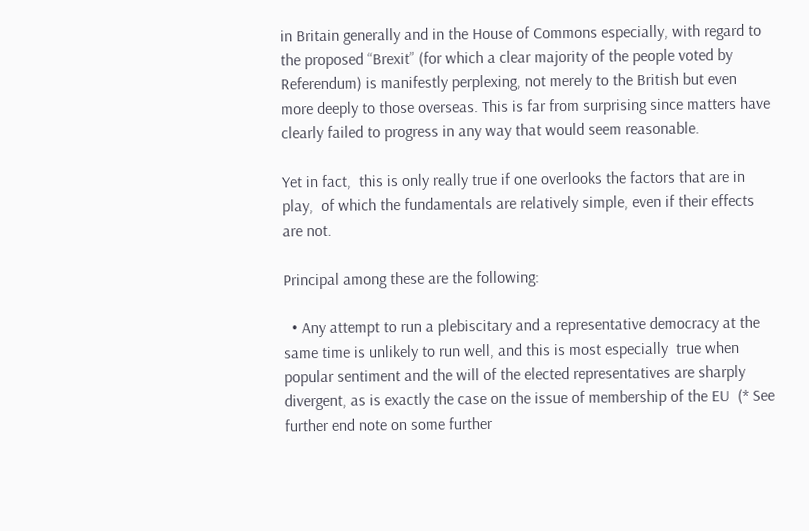in Britain generally and in the House of Commons especially, with regard to the proposed “Brexit” (for which a clear majority of the people voted by Referendum) is manifestly perplexing, not merely to the British but even more deeply to those overseas. This is far from surprising since matters have clearly failed to progress in any way that would seem reasonable.

Yet in fact,  this is only really true if one overlooks the factors that are in play,  of which the fundamentals are relatively simple, even if their effects are not.

Principal among these are the following:

  • Any attempt to run a plebiscitary and a representative democracy at the same time is unlikely to run well, and this is most especially  true when popular sentiment and the will of the elected representatives are sharply divergent, as is exactly the case on the issue of membership of the EU  (* See further end note on some further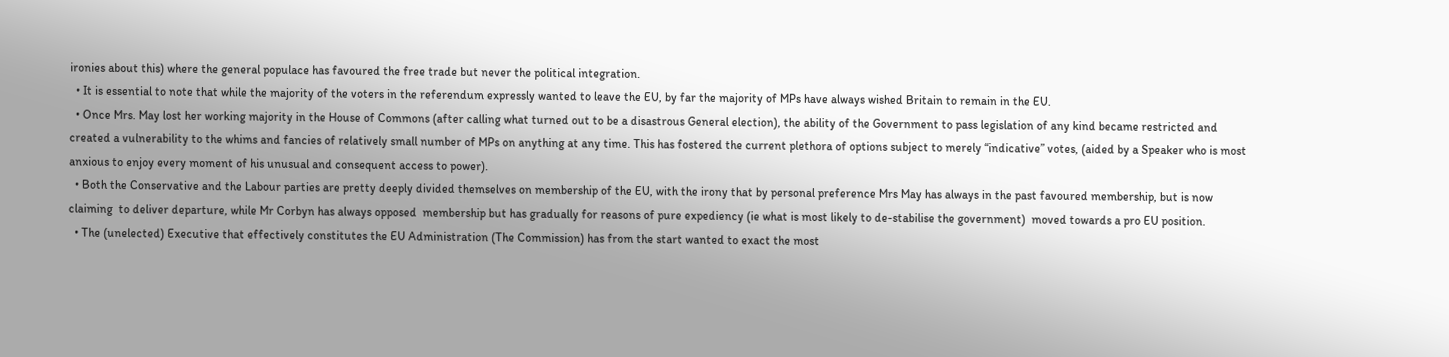ironies about this) where the general populace has favoured the free trade but never the political integration.
  • It is essential to note that while the majority of the voters in the referendum expressly wanted to leave the EU, by far the majority of MPs have always wished Britain to remain in the EU.
  • Once Mrs. May lost her working majority in the House of Commons (after calling what turned out to be a disastrous General election), the ability of the Government to pass legislation of any kind became restricted and created a vulnerability to the whims and fancies of relatively small number of MPs on anything at any time. This has fostered the current plethora of options subject to merely “indicative” votes, (aided by a Speaker who is most anxious to enjoy every moment of his unusual and consequent access to power).
  • Both the Conservative and the Labour parties are pretty deeply divided themselves on membership of the EU, with the irony that by personal preference Mrs May has always in the past favoured membership, but is now claiming  to deliver departure, while Mr Corbyn has always opposed  membership but has gradually for reasons of pure expediency (ie what is most likely to de-stabilise the government)  moved towards a pro EU position.
  • The (unelected) Executive that effectively constitutes the EU Administration (The Commission) has from the start wanted to exact the most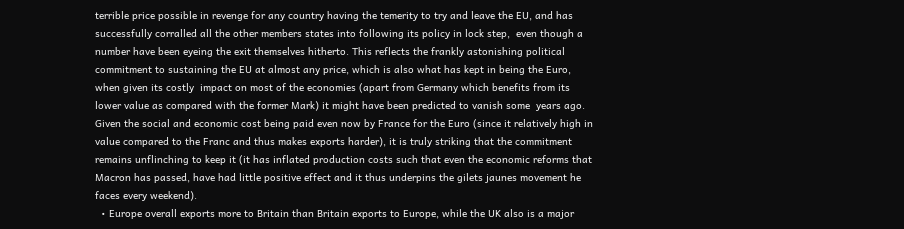terrible price possible in revenge for any country having the temerity to try and leave the EU, and has successfully corralled all the other members states into following its policy in lock step,  even though a number have been eyeing the exit themselves hitherto. This reflects the frankly astonishing political commitment to sustaining the EU at almost any price, which is also what has kept in being the Euro, when given its costly  impact on most of the economies (apart from Germany which benefits from its lower value as compared with the former Mark) it might have been predicted to vanish some  years ago. Given the social and economic cost being paid even now by France for the Euro (since it relatively high in value compared to the Franc and thus makes exports harder), it is truly striking that the commitment remains unflinching to keep it (it has inflated production costs such that even the economic reforms that Macron has passed, have had little positive effect and it thus underpins the gilets jaunes movement he faces every weekend).
  • Europe overall exports more to Britain than Britain exports to Europe, while the UK also is a major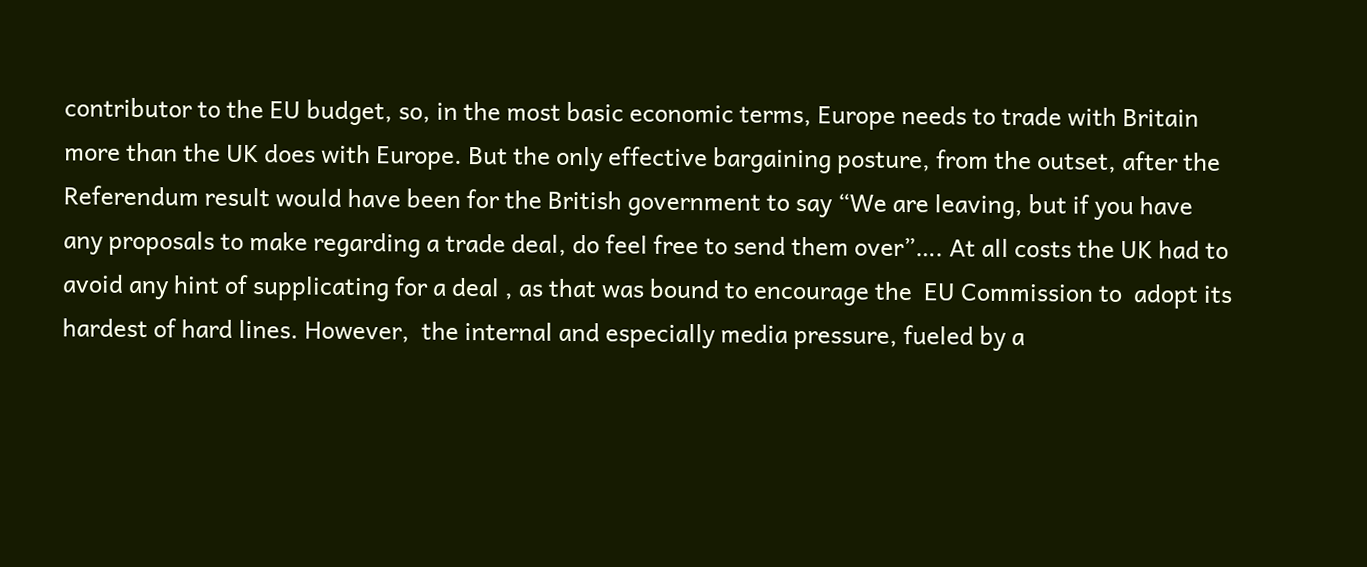contributor to the EU budget, so, in the most basic economic terms, Europe needs to trade with Britain more than the UK does with Europe. But the only effective bargaining posture, from the outset, after the Referendum result would have been for the British government to say “We are leaving, but if you have any proposals to make regarding a trade deal, do feel free to send them over”…. At all costs the UK had to avoid any hint of supplicating for a deal , as that was bound to encourage the  EU Commission to  adopt its hardest of hard lines. However,  the internal and especially media pressure, fueled by a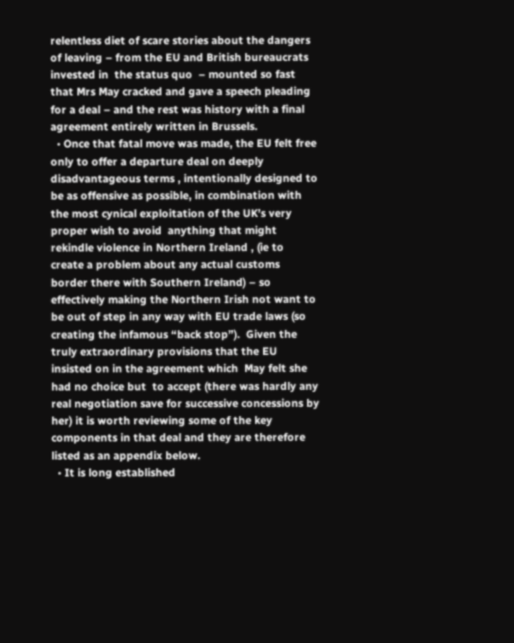relentless diet of scare stories about the dangers of leaving – from the EU and British bureaucrats invested in  the status quo  – mounted so fast that Mrs May cracked and gave a speech pleading for a deal – and the rest was history with a final agreement entirely written in Brussels.
  • Once that fatal move was made, the EU felt free only to offer a departure deal on deeply disadvantageous terms , intentionally designed to be as offensive as possible, in combination with the most cynical exploitation of the UK’s very proper wish to avoid  anything that might rekindle violence in Northern Ireland , (ie to create a problem about any actual customs border there with Southern Ireland) – so  effectively making the Northern Irish not want to be out of step in any way with EU trade laws (so creating the infamous “back stop”).  Given the truly extraordinary provisions that the EU insisted on in the agreement which  May felt she had no choice but  to accept (there was hardly any real negotiation save for successive concessions by her) it is worth reviewing some of the key components in that deal and they are therefore listed as an appendix below.
  • It is long established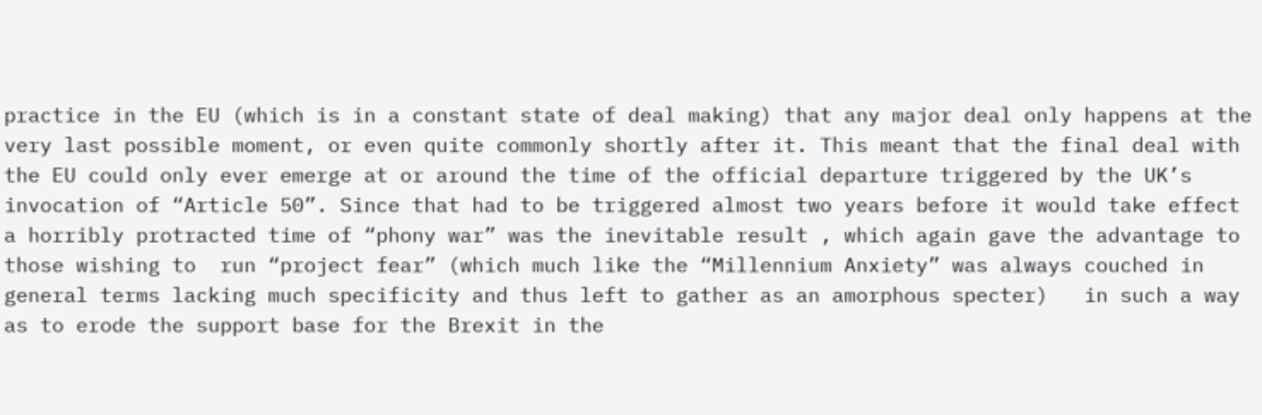practice in the EU (which is in a constant state of deal making) that any major deal only happens at the very last possible moment, or even quite commonly shortly after it. This meant that the final deal with the EU could only ever emerge at or around the time of the official departure triggered by the UK’s invocation of “Article 50”. Since that had to be triggered almost two years before it would take effect a horribly protracted time of “phony war” was the inevitable result , which again gave the advantage to those wishing to  run “project fear” (which much like the “Millennium Anxiety” was always couched in general terms lacking much specificity and thus left to gather as an amorphous specter)   in such a way as to erode the support base for the Brexit in the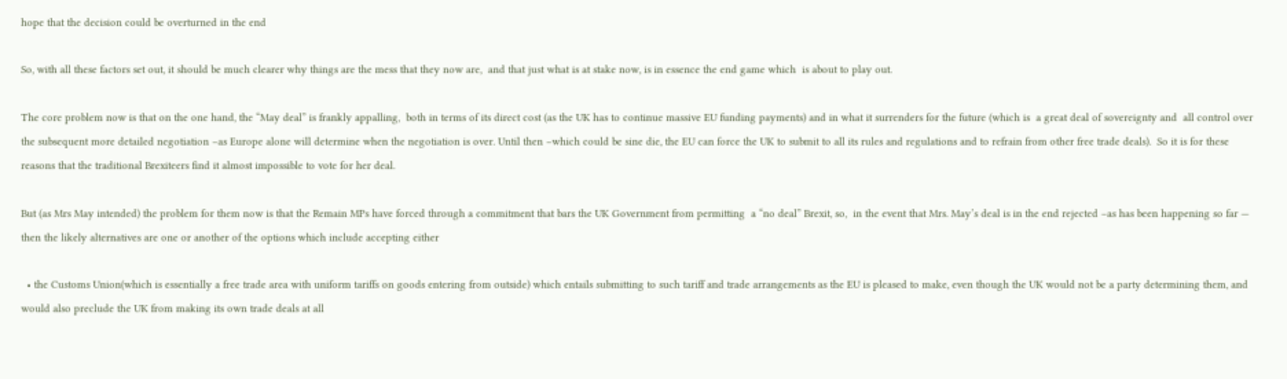hope that the decision could be overturned in the end

So, with all these factors set out, it should be much clearer why things are the mess that they now are,  and that just what is at stake now, is in essence the end game which  is about to play out.

The core problem now is that on the one hand, the “May deal” is frankly appalling,  both in terms of its direct cost (as the UK has to continue massive EU funding payments) and in what it surrenders for the future (which is  a great deal of sovereignty and  all control over the subsequent more detailed negotiation –as Europe alone will determine when the negotiation is over. Until then –which could be sine die, the EU can force the UK to submit to all its rules and regulations and to refrain from other free trade deals).  So it is for these reasons that the traditional Brexiteers find it almost impossible to vote for her deal.

But (as Mrs May intended) the problem for them now is that the Remain MPs have forced through a commitment that bars the UK Government from permitting  a “no deal” Brexit, so,  in the event that Mrs. May’s deal is in the end rejected –as has been happening so far — then the likely alternatives are one or another of the options which include accepting either

  • the Customs Union(which is essentially a free trade area with uniform tariffs on goods entering from outside) which entails submitting to such tariff and trade arrangements as the EU is pleased to make, even though the UK would not be a party determining them, and would also preclude the UK from making its own trade deals at all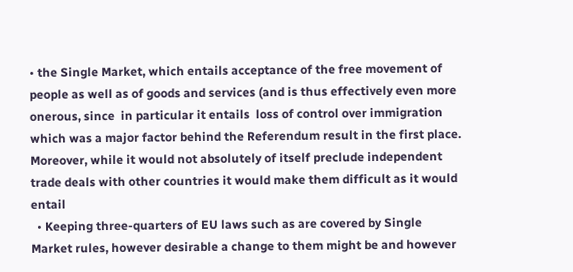• the Single Market, which entails acceptance of the free movement of people as well as of goods and services (and is thus effectively even more onerous, since  in particular it entails  loss of control over immigration which was a major factor behind the Referendum result in the first place. Moreover, while it would not absolutely of itself preclude independent trade deals with other countries it would make them difficult as it would entail
  • Keeping three-quarters of EU laws such as are covered by Single Market rules, however desirable a change to them might be and however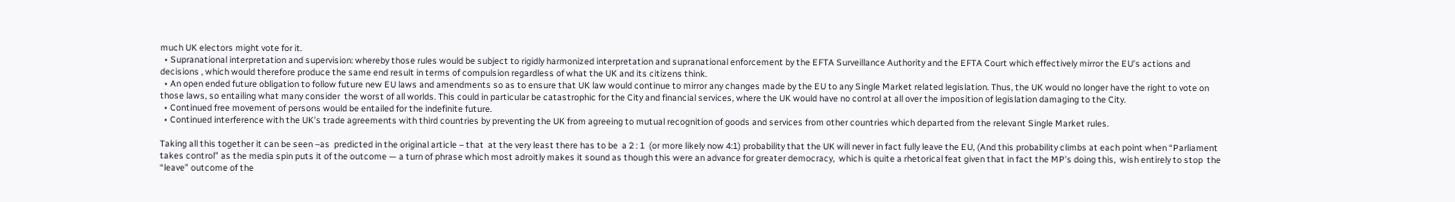much UK electors might vote for it.
  • Supranational interpretation and supervision: whereby those rules would be subject to rigidly harmonized interpretation and supranational enforcement by the EFTA Surveillance Authority and the EFTA Court which effectively mirror the EU’s actions and decisions , which would therefore produce the same end result in terms of compulsion regardless of what the UK and its citizens think.
  • An open ended future obligation to follow future new EU laws and amendments so as to ensure that UK law would continue to mirror any changes made by the EU to any Single Market related legislation. Thus, the UK would no longer have the right to vote on those laws, so entailing what many consider  the worst of all worlds. This could in particular be catastrophic for the City and financial services, where the UK would have no control at all over the imposition of legislation damaging to the City.
  • Continued free movement of persons would be entailed for the indefinite future.
  • Continued interference with the UK’s trade agreements with third countries by preventing the UK from agreeing to mutual recognition of goods and services from other countries which departed from the relevant Single Market rules.

Taking all this together it can be seen –as  predicted in the original article – that  at the very least there has to be  a 2 : 1  (or more likely now 4:1) probability that the UK will never in fact fully leave the EU, (And this probability climbs at each point when “Parliament takes control” as the media spin puts it of the outcome — a turn of phrase which most adroitly makes it sound as though this were an advance for greater democracy,  which is quite a rhetorical feat given that in fact the MP’s doing this,  wish entirely to stop  the “leave” outcome of the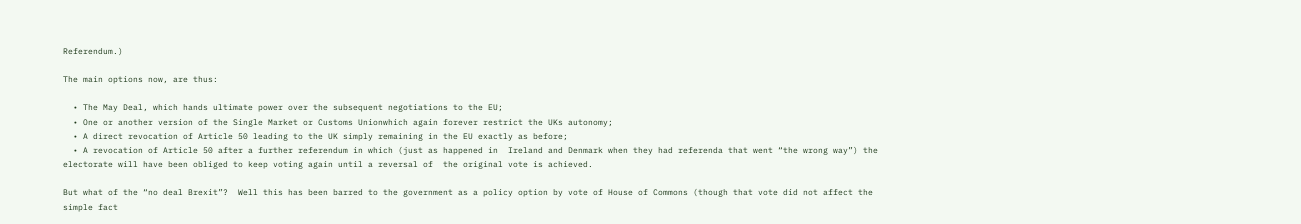Referendum.)

The main options now, are thus:

  • The May Deal, which hands ultimate power over the subsequent negotiations to the EU;
  • One or another version of the Single Market or Customs Unionwhich again forever restrict the UKs autonomy;
  • A direct revocation of Article 50 leading to the UK simply remaining in the EU exactly as before;
  • A revocation of Article 50 after a further referendum in which (just as happened in  Ireland and Denmark when they had referenda that went “the wrong way”) the electorate will have been obliged to keep voting again until a reversal of  the original vote is achieved.

But what of the “no deal Brexit”?  Well this has been barred to the government as a policy option by vote of House of Commons (though that vote did not affect the simple fact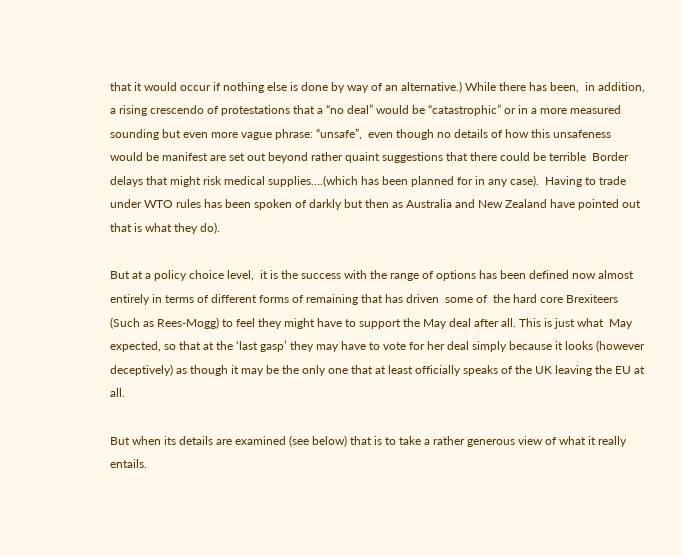that it would occur if nothing else is done by way of an alternative.) While there has been,  in addition,  a rising crescendo of protestations that a “no deal” would be “catastrophic” or in a more measured sounding but even more vague phrase: “unsafe”,  even though no details of how this unsafeness would be manifest are set out beyond rather quaint suggestions that there could be terrible  Border delays that might risk medical supplies….(which has been planned for in any case).  Having to trade under WTO rules has been spoken of darkly but then as Australia and New Zealand have pointed out that is what they do).

But at a policy choice level,  it is the success with the range of options has been defined now almost entirely in terms of different forms of remaining that has driven  some of  the hard core Brexiteers (Such as Rees-Mogg) to feel they might have to support the May deal after all. This is just what  May expected, so that at the ‘last gasp’ they may have to vote for her deal simply because it looks (however deceptively) as though it may be the only one that at least officially speaks of the UK leaving the EU at all.

But when its details are examined (see below) that is to take a rather generous view of what it really entails.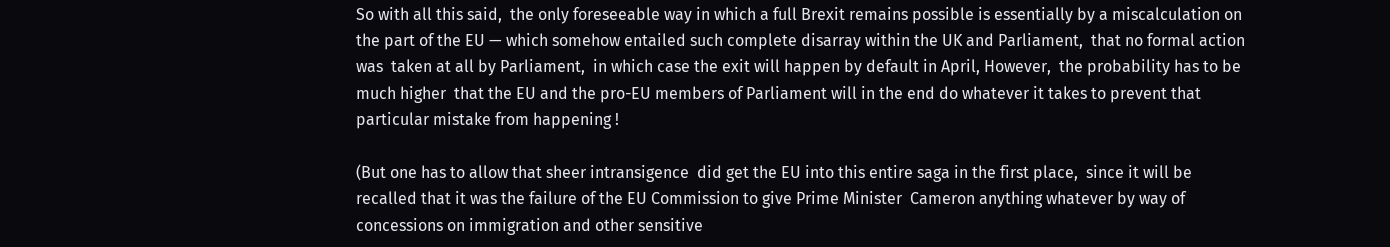So with all this said,  the only foreseeable way in which a full Brexit remains possible is essentially by a miscalculation on the part of the EU — which somehow entailed such complete disarray within the UK and Parliament,  that no formal action was  taken at all by Parliament,  in which case the exit will happen by default in April, However,  the probability has to be much higher  that the EU and the pro-EU members of Parliament will in the end do whatever it takes to prevent that particular mistake from happening !

(But one has to allow that sheer intransigence  did get the EU into this entire saga in the first place,  since it will be recalled that it was the failure of the EU Commission to give Prime Minister  Cameron anything whatever by way of  concessions on immigration and other sensitive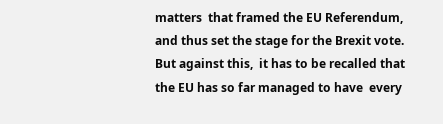matters  that framed the EU Referendum,  and thus set the stage for the Brexit vote. But against this,  it has to be recalled that the EU has so far managed to have  every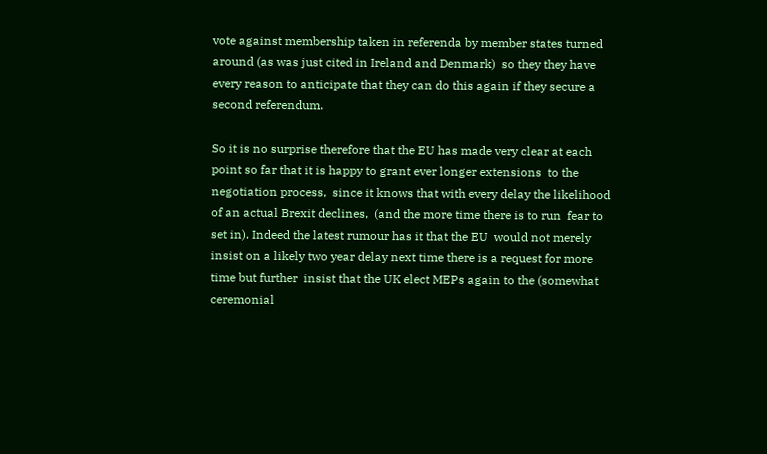vote against membership taken in referenda by member states turned around (as was just cited in Ireland and Denmark)  so they they have every reason to anticipate that they can do this again if they secure a second referendum.

So it is no surprise therefore that the EU has made very clear at each point so far that it is happy to grant ever longer extensions  to the negotiation process,  since it knows that with every delay the likelihood of an actual Brexit declines,  (and the more time there is to run  fear to set in). Indeed the latest rumour has it that the EU  would not merely insist on a likely two year delay next time there is a request for more time but further  insist that the UK elect MEPs again to the (somewhat  ceremonial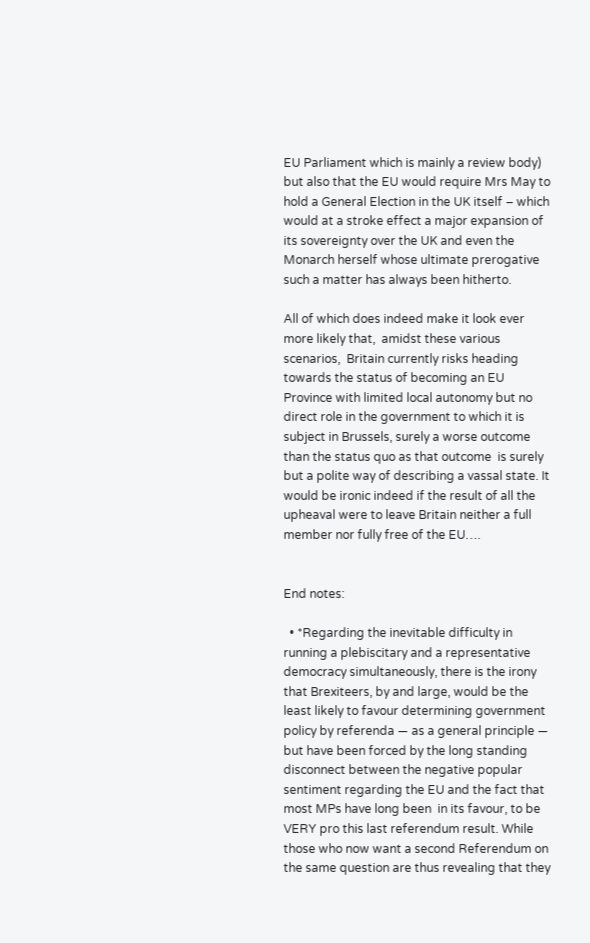EU Parliament which is mainly a review body) but also that the EU would require Mrs May to hold a General Election in the UK itself – which would at a stroke effect a major expansion of its sovereignty over the UK and even the Monarch herself whose ultimate prerogative such a matter has always been hitherto.

All of which does indeed make it look ever more likely that,  amidst these various scenarios,  Britain currently risks heading towards the status of becoming an EU Province with limited local autonomy but no direct role in the government to which it is subject in Brussels, surely a worse outcome than the status quo as that outcome  is surely but a polite way of describing a vassal state. It would be ironic indeed if the result of all the upheaval were to leave Britain neither a full member nor fully free of the EU….


End notes:

  • *Regarding the inevitable difficulty in running a plebiscitary and a representative democracy simultaneously, there is the irony that Brexiteers, by and large, would be the least likely to favour determining government policy by referenda — as a general principle — but have been forced by the long standing disconnect between the negative popular sentiment regarding the EU and the fact that most MPs have long been  in its favour, to be VERY pro this last referendum result. While those who now want a second Referendum on the same question are thus revealing that they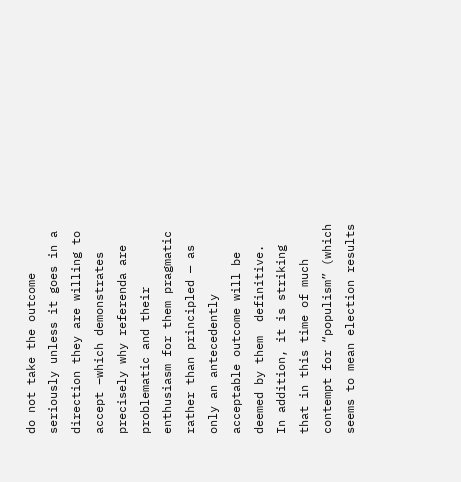do not take the outcome seriously unless it goes in a direction they are willing to accept –which demonstrates precisely why referenda are problematic and their enthusiasm for them pragmatic rather than principled — as only an antecedently acceptable outcome will be deemed by them  definitive.             In addition, it is striking that in this time of much contempt for “populism” (which seems to mean election results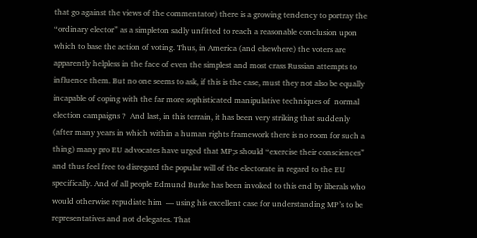that go against the views of the commentator) there is a growing tendency to portray the “ordinary elector” as a simpleton sadly unfitted to reach a reasonable conclusion upon which to base the action of voting. Thus, in America (and elsewhere) the voters are apparently helpless in the face of even the simplest and most crass Russian attempts to influence them. But no one seems to ask, if this is the case, must they not also be equally  incapable of coping with the far more sophisticated manipulative techniques of  normal election campaigns ?  And last, in this terrain, it has been very striking that suddenly (after many years in which within a human rights framework there is no room for such a thing) many pro EU advocates have urged that MP;s should “exercise their consciences” and thus feel free to disregard the popular will of the electorate in regard to the EU specifically. And of all people Edmund Burke has been invoked to this end by liberals who would otherwise repudiate him  — using his excellent case for understanding MP’s to be representatives and not delegates. That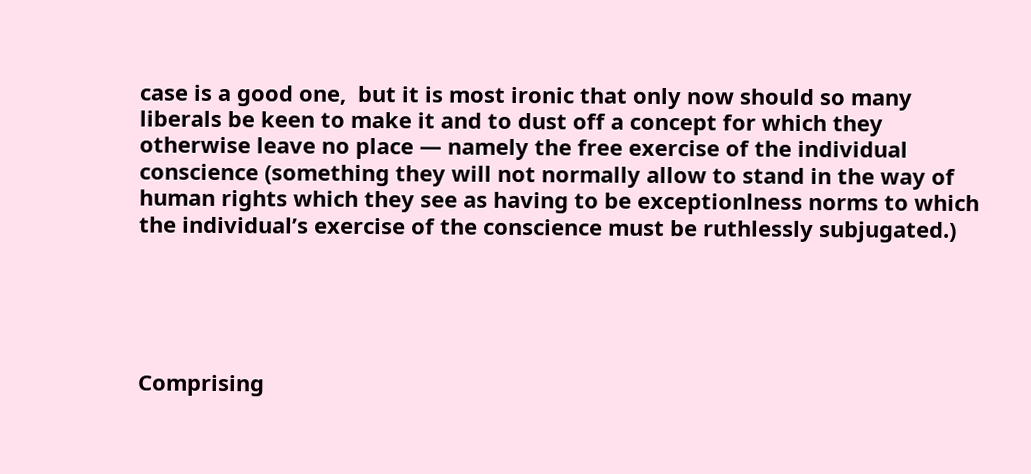case is a good one,  but it is most ironic that only now should so many liberals be keen to make it and to dust off a concept for which they otherwise leave no place — namely the free exercise of the individual conscience (something they will not normally allow to stand in the way of human rights which they see as having to be exceptionlness norms to which the individual’s exercise of the conscience must be ruthlessly subjugated.)





Comprising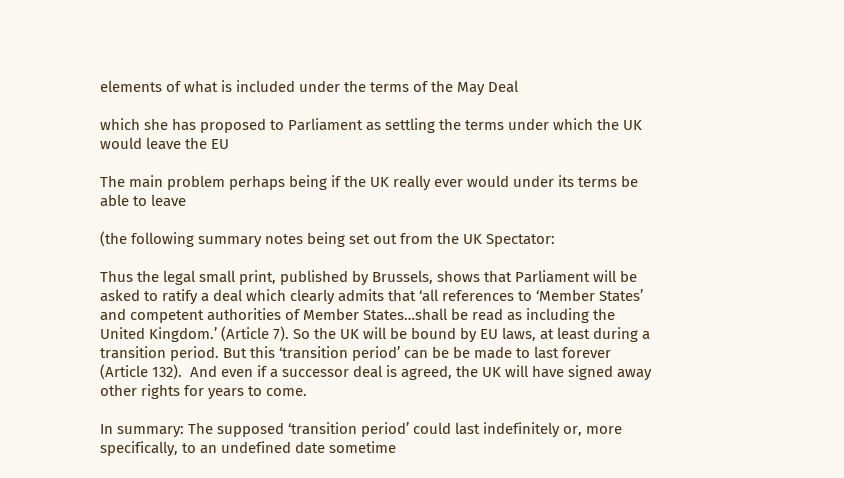elements of what is included under the terms of the May Deal

which she has proposed to Parliament as settling the terms under which the UK would leave the EU

The main problem perhaps being if the UK really ever would under its terms be able to leave

(the following summary notes being set out from the UK Spectator:

Thus the legal small print, published by Brussels, shows that Parliament will be asked to ratify a deal which clearly admits that ‘all references to ‘Member States’ and competent authorities of Member States…shall be read as including the United Kingdom.’ (Article 7). So the UK will be bound by EU laws, at least during a transition period. But this ‘transition period’ can be be made to last forever (Article 132).  And even if a successor deal is agreed, the UK will have signed away other rights for years to come.

In summary: The supposed ‘transition period’ could last indefinitely or, more specifically, to an undefined date sometime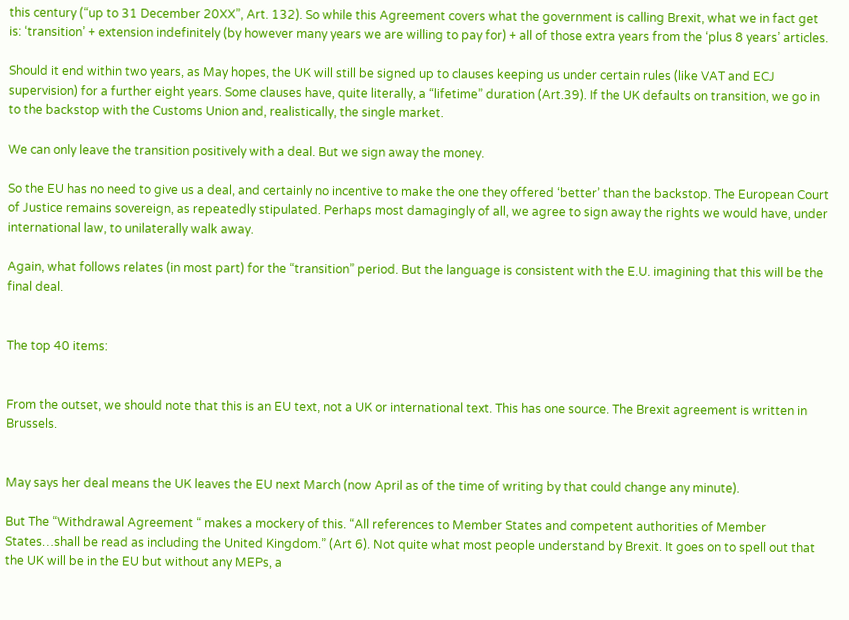this century (“up to 31 December 20XX”, Art. 132). So while this Agreement covers what the government is calling Brexit, what we in fact get is: ‘transition’ + extension indefinitely (by however many years we are willing to pay for) + all of those extra years from the ‘plus 8 years’ articles.

Should it end within two years, as May hopes, the UK will still be signed up to clauses keeping us under certain rules (like VAT and ECJ supervision) for a further eight years. Some clauses have, quite literally, a “lifetime” duration (Art.39). If the UK defaults on transition, we go in to the backstop with the Customs Union and, realistically, the single market.

We can only leave the transition positively with a deal. But we sign away the money.

So the EU has no need to give us a deal, and certainly no incentive to make the one they offered ‘better’ than the backstop. The European Court of Justice remains sovereign, as repeatedly stipulated. Perhaps most damagingly of all, we agree to sign away the rights we would have, under international law, to unilaterally walk away.

Again, what follows relates (in most part) for the “transition” period. But the language is consistent with the E.U. imagining that this will be the final deal.


The top 40 items:


From the outset, we should note that this is an EU text, not a UK or international text. This has one source. The Brexit agreement is written in Brussels.


May says her deal means the UK leaves the EU next March (now April as of the time of writing by that could change any minute).

But The “Withdrawal Agreement “ makes a mockery of this. “All references to Member States and competent authorities of Member States…shall be read as including the United Kingdom.” (Art 6). Not quite what most people understand by Brexit. It goes on to spell out that the UK will be in the EU but without any MEPs, a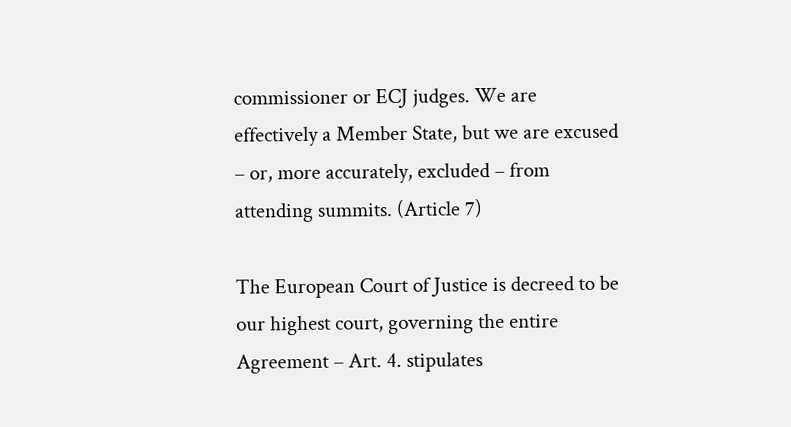commissioner or ECJ judges. We are effectively a Member State, but we are excused – or, more accurately, excluded – from attending summits. (Article 7)

The European Court of Justice is decreed to be our highest court, governing the entire Agreement – Art. 4. stipulates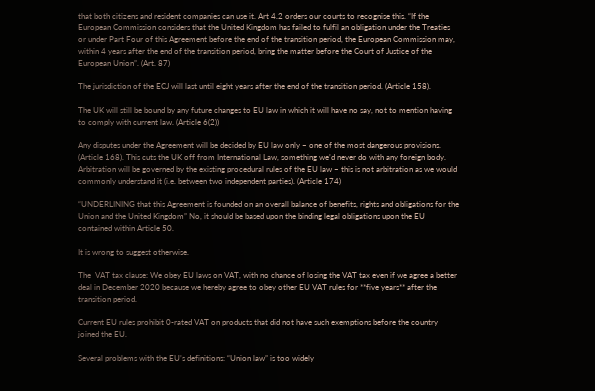that both citizens and resident companies can use it. Art 4.2 orders our courts to recognise this. “If the European Commission considers that the United Kingdom has failed to fulfil an obligation under the Treaties or under Part Four of this Agreement before the end of the transition period, the European Commission may, within 4 years after the end of the transition period, bring the matter before the Court of Justice of the European Union”. (Art. 87)

The jurisdiction of the ECJ will last until eight years after the end of the transition period. (Article 158).

The UK will still be bound by any future changes to EU law in which it will have no say, not to mention having to comply with current law. (Article 6(2))

Any disputes under the Agreement will be decided by EU law only – one of the most dangerous provisions. (Article 168). This cuts the UK off from International Law, something we’d never do with any foreign body. Arbitration will be governed by the existing procedural rules of the EU law – this is not arbitration as we would commonly understand it (i.e. between two independent parties). (Article 174)

“UNDERLINING that this Agreement is founded on an overall balance of benefits, rights and obligations for the Union and the United Kingdom” No, it should be based upon the binding legal obligations upon the EU contained within Article 50.

It is wrong to suggest otherwise.

The  VAT tax clause: We obey EU laws on VAT, with no chance of losing the VAT tax even if we agree a better deal in December 2020 because we hereby agree to obey other EU VAT rules for **five years** after the transition period.

Current EU rules prohibit 0-rated VAT on products that did not have such exemptions before the country joined the EU.

Several problems with the EU’s definitions: “Union law” is too widely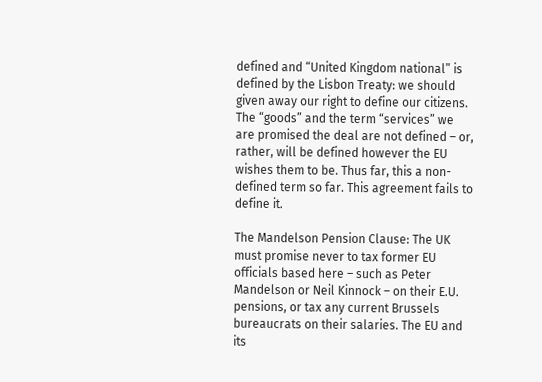defined and “United Kingdom national” is defined by the Lisbon Treaty: we should given away our right to define our citizens. The “goods” and the term “services” we are promised the deal are not defined – or, rather, will be defined however the EU wishes them to be. Thus far, this a non-defined term so far. This agreement fails to define it.

The Mandelson Pension Clause: The UK must promise never to tax former EU officials based here – such as Peter Mandelson or Neil Kinnock – on their E.U. pensions, or tax any current Brussels bureaucrats on their salaries. The EU and its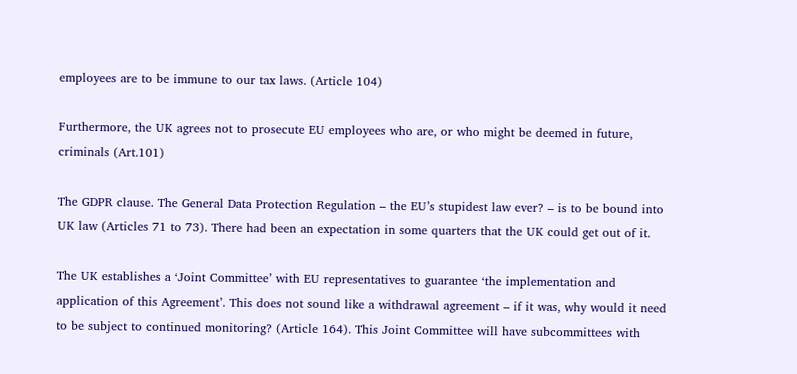employees are to be immune to our tax laws. (Article 104)

Furthermore, the UK agrees not to prosecute EU employees who are, or who might be deemed in future, criminals (Art.101)

The GDPR clause. The General Data Protection Regulation – the EU’s stupidest law ever? – is to be bound into UK law (Articles 71 to 73). There had been an expectation in some quarters that the UK could get out of it.

The UK establishes a ‘Joint Committee’ with EU representatives to guarantee ‘the implementation and application of this Agreement’. This does not sound like a withdrawal agreement – if it was, why would it need to be subject to continued monitoring? (Article 164). This Joint Committee will have subcommittees with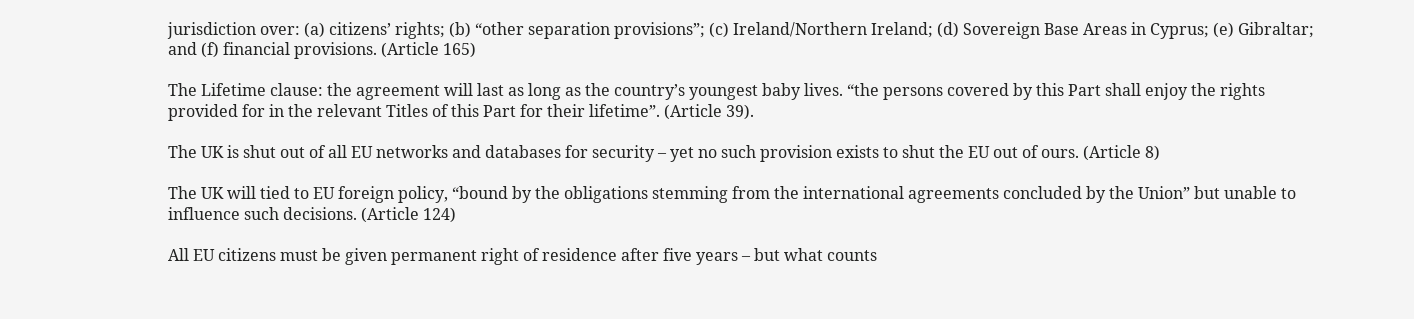jurisdiction over: (a) citizens’ rights; (b) “other separation provisions”; (c) Ireland/Northern Ireland; (d) Sovereign Base Areas in Cyprus; (e) Gibraltar; and (f) financial provisions. (Article 165)

The Lifetime clause: the agreement will last as long as the country’s youngest baby lives. “the persons covered by this Part shall enjoy the rights provided for in the relevant Titles of this Part for their lifetime”. (Article 39).

The UK is shut out of all EU networks and databases for security – yet no such provision exists to shut the EU out of ours. (Article 8)

The UK will tied to EU foreign policy, “bound by the obligations stemming from the international agreements concluded by the Union” but unable to influence such decisions. (Article 124)

All EU citizens must be given permanent right of residence after five years – but what counts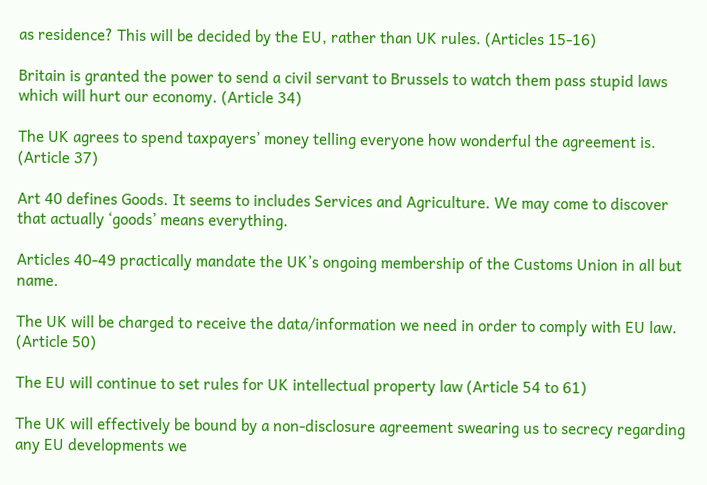as residence? This will be decided by the EU, rather than UK rules. (Articles 15-16)

Britain is granted the power to send a civil servant to Brussels to watch them pass stupid laws which will hurt our economy. (Article 34)

The UK agrees to spend taxpayers’ money telling everyone how wonderful the agreement is. (Article 37)

Art 40 defines Goods. It seems to includes Services and Agriculture. We may come to discover that actually ‘goods’ means everything.

Articles 40-49 practically mandate the UK’s ongoing membership of the Customs Union in all but name.

The UK will be charged to receive the data/information we need in order to comply with EU law. (Article 50)

The EU will continue to set rules for UK intellectual property law (Article 54 to 61)

The UK will effectively be bound by a non-disclosure agreement swearing us to secrecy regarding any EU developments we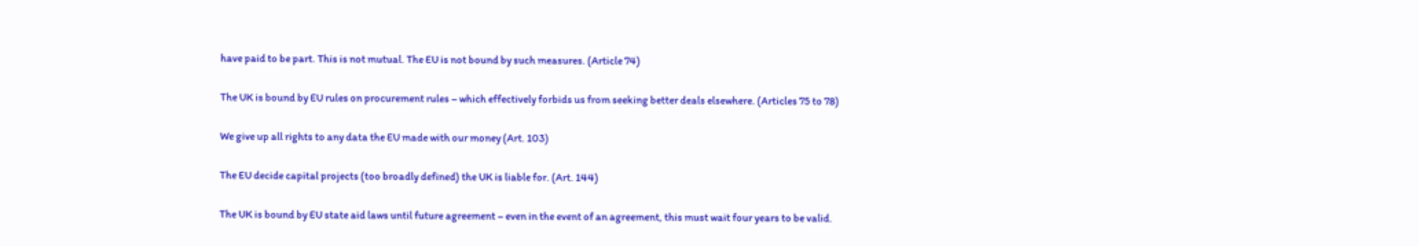have paid to be part. This is not mutual. The EU is not bound by such measures. (Article 74)

The UK is bound by EU rules on procurement rules – which effectively forbids us from seeking better deals elsewhere. (Articles 75 to 78)

We give up all rights to any data the EU made with our money (Art. 103)

The EU decide capital projects (too broadly defined) the UK is liable for. (Art. 144)

The UK is bound by EU state aid laws until future agreement – even in the event of an agreement, this must wait four years to be valid.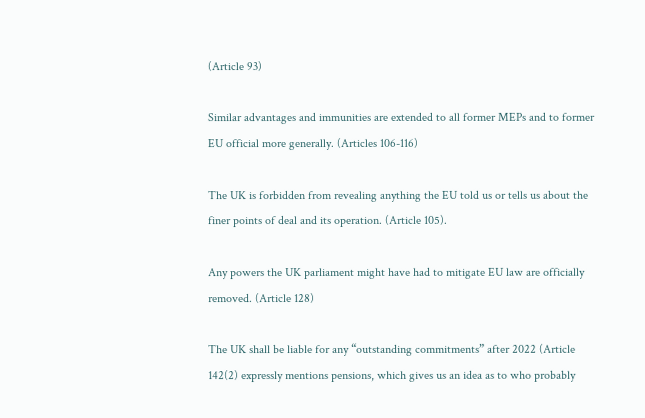(Article 93)

Similar advantages and immunities are extended to all former MEPs and to former EU official more generally. (Articles 106-116)

The UK is forbidden from revealing anything the EU told us or tells us about the finer points of deal and its operation. (Article 105).

Any powers the UK parliament might have had to mitigate EU law are officially removed. (Article 128)

The UK shall be liable for any “outstanding commitments” after 2022 (Article 142(2) expressly mentions pensions, which gives us an idea as to who probably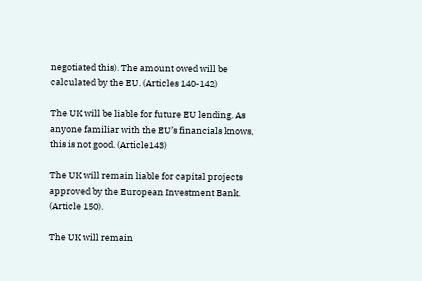negotiated this). The amount owed will be calculated by the EU. (Articles 140-142)

The UK will be liable for future EU lending. As anyone familiar with the EU’s financials knows, this is not good. (Article143)

The UK will remain liable for capital projects approved by the European Investment Bank. (Article 150).

The UK will remain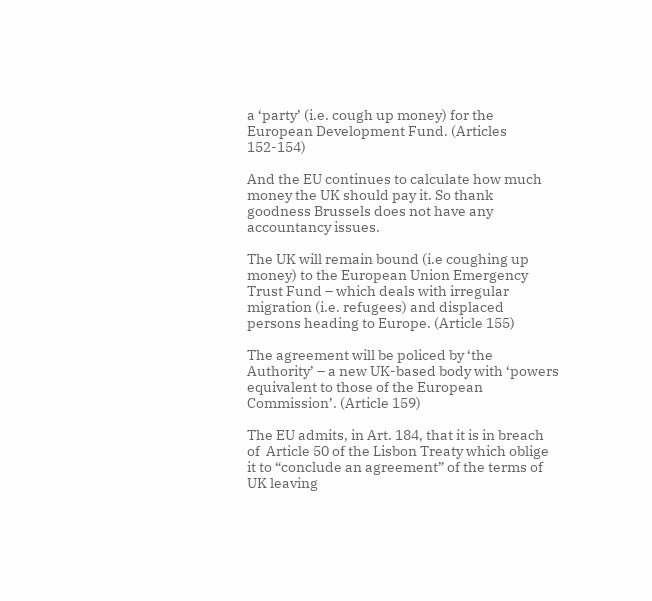a ‘party’ (i.e. cough up money) for the European Development Fund. (Articles 152-154)

And the EU continues to calculate how much money the UK should pay it. So thank goodness Brussels does not have any accountancy issues.

The UK will remain bound (i.e coughing up money) to the European Union Emergency Trust Fund – which deals with irregular migration (i.e. refugees) and displaced persons heading to Europe. (Article 155)

The agreement will be policed by ‘the Authority’ – a new UK-based body with ‘powers equivalent to those of the European Commission’. (Article 159)

The EU admits, in Art. 184, that it is in breach of  Article 50 of the Lisbon Treaty which oblige it to “conclude an agreement” of the terms of UK leaving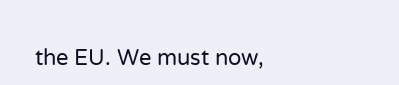the EU. We must now,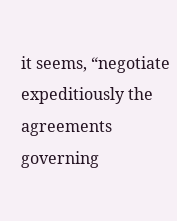it seems, “negotiate expeditiously the agreements governing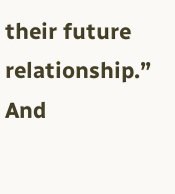their future relationship.” And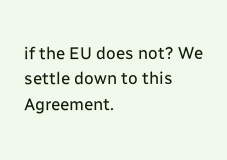if the EU does not? We settle down to this Agreement.